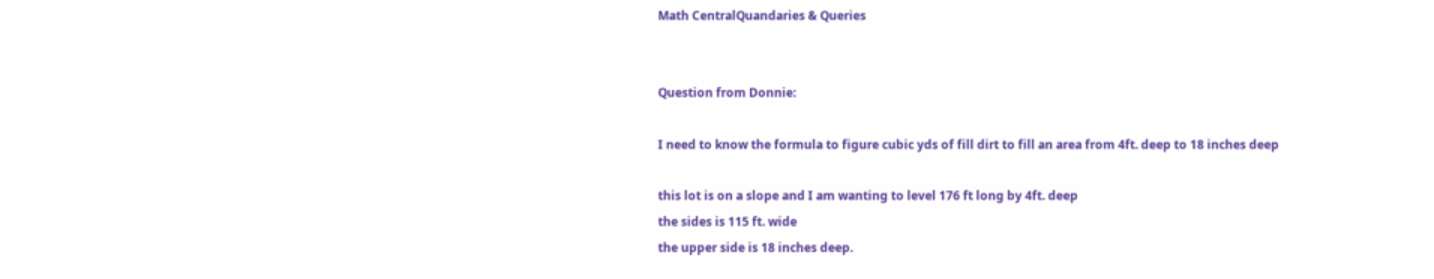Math CentralQuandaries & Queries


Question from Donnie:

I need to know the formula to figure cubic yds of fill dirt to fill an area from 4ft. deep to 18 inches deep

this lot is on a slope and I am wanting to level 176 ft long by 4ft. deep
the sides is 115 ft. wide
the upper side is 18 inches deep.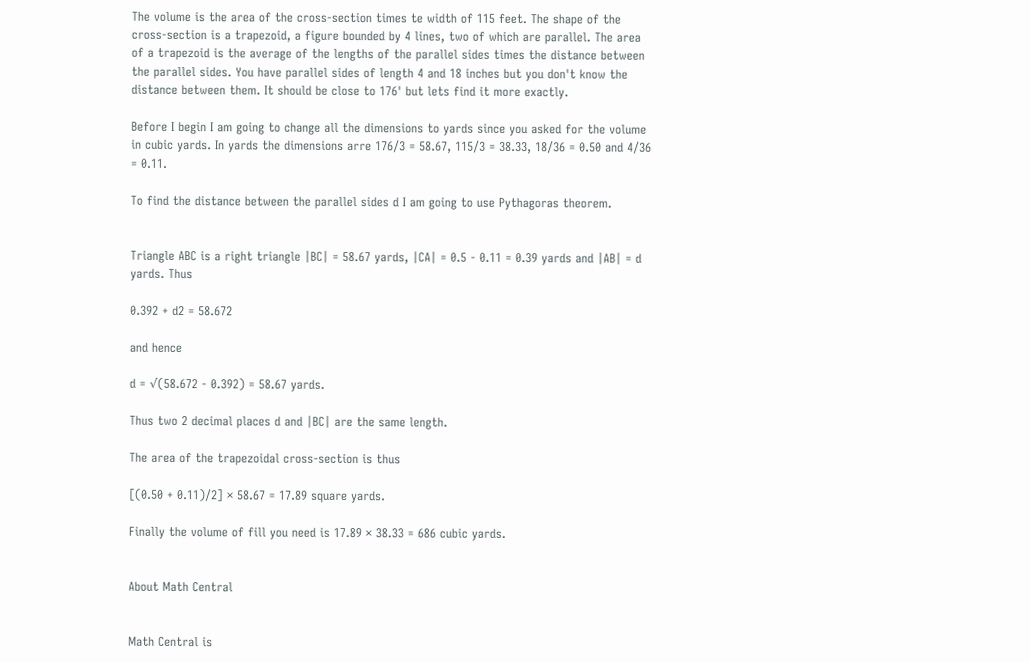The volume is the area of the cross-section times te width of 115 feet. The shape of the cross-section is a trapezoid, a figure bounded by 4 lines, two of which are parallel. The area of a trapezoid is the average of the lengths of the parallel sides times the distance between the parallel sides. You have parallel sides of length 4 and 18 inches but you don't know the distance between them. It should be close to 176' but lets find it more exactly.

Before I begin I am going to change all the dimensions to yards since you asked for the volume in cubic yards. In yards the dimensions arre 176/3 = 58.67, 115/3 = 38.33, 18/36 = 0.50 and 4/36 = 0.11.

To find the distance between the parallel sides d I am going to use Pythagoras theorem.


Triangle ABC is a right triangle |BC| = 58.67 yards, |CA| = 0.5 - 0.11 = 0.39 yards and |AB| = d yards. Thus

0.392 + d2 = 58.672

and hence

d = √(58.672 - 0.392) = 58.67 yards.

Thus two 2 decimal places d and |BC| are the same length.

The area of the trapezoidal cross-section is thus

[(0.50 + 0.11)/2] × 58.67 = 17.89 square yards.

Finally the volume of fill you need is 17.89 × 38.33 = 686 cubic yards.


About Math Central


Math Central is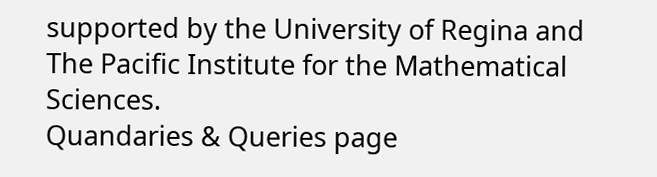supported by the University of Regina and The Pacific Institute for the Mathematical Sciences.
Quandaries & Queries page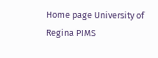Home page University of Regina PIMS